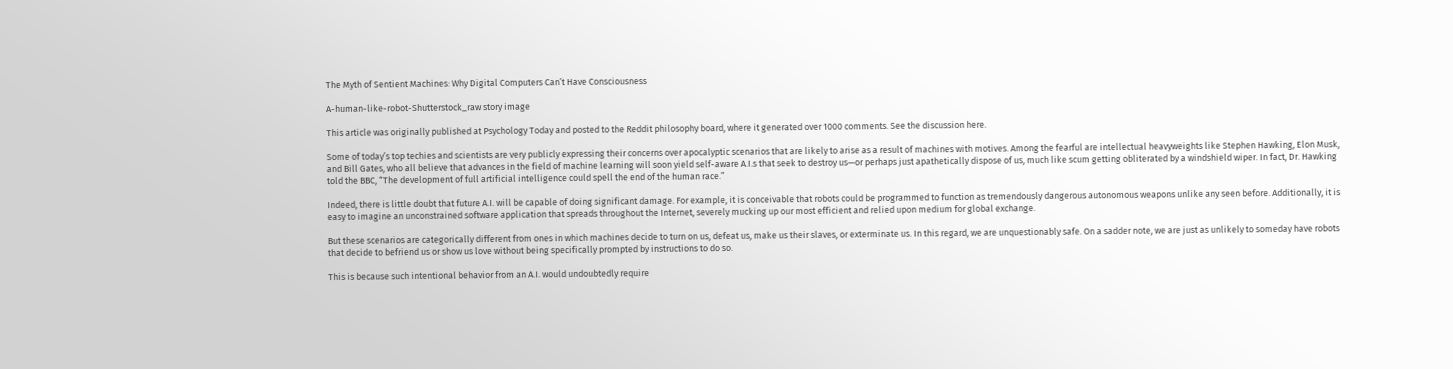The Myth of Sentient Machines: Why Digital Computers Can’t Have Consciousness

A-human-like-robot-Shutterstock_raw story image

This article was originally published at Psychology Today and posted to the Reddit philosophy board, where it generated over 1000 comments. See the discussion here.

Some of today’s top techies and scientists are very publicly expressing their concerns over apocalyptic scenarios that are likely to arise as a result of machines with motives. Among the fearful are intellectual heavyweights like Stephen Hawking, Elon Musk, and Bill Gates, who all believe that advances in the field of machine learning will soon yield self-aware A.I.s that seek to destroy us—or perhaps just apathetically dispose of us, much like scum getting obliterated by a windshield wiper. In fact, Dr. Hawking told the BBC, “The development of full artificial intelligence could spell the end of the human race.”

Indeed, there is little doubt that future A.I. will be capable of doing significant damage. For example, it is conceivable that robots could be programmed to function as tremendously dangerous autonomous weapons unlike any seen before. Additionally, it is easy to imagine an unconstrained software application that spreads throughout the Internet, severely mucking up our most efficient and relied upon medium for global exchange.

But these scenarios are categorically different from ones in which machines decide to turn on us, defeat us, make us their slaves, or exterminate us. In this regard, we are unquestionably safe. On a sadder note, we are just as unlikely to someday have robots that decide to befriend us or show us love without being specifically prompted by instructions to do so.

This is because such intentional behavior from an A.I. would undoubtedly require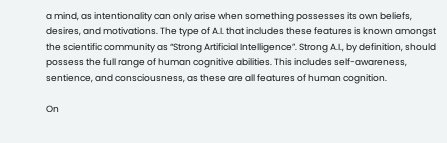a mind, as intentionality can only arise when something possesses its own beliefs, desires, and motivations. The type of A.I. that includes these features is known amongst the scientific community as “Strong Artificial Intelligence”. Strong A.I., by definition, should possess the full range of human cognitive abilities. This includes self-awareness, sentience, and consciousness, as these are all features of human cognition.

On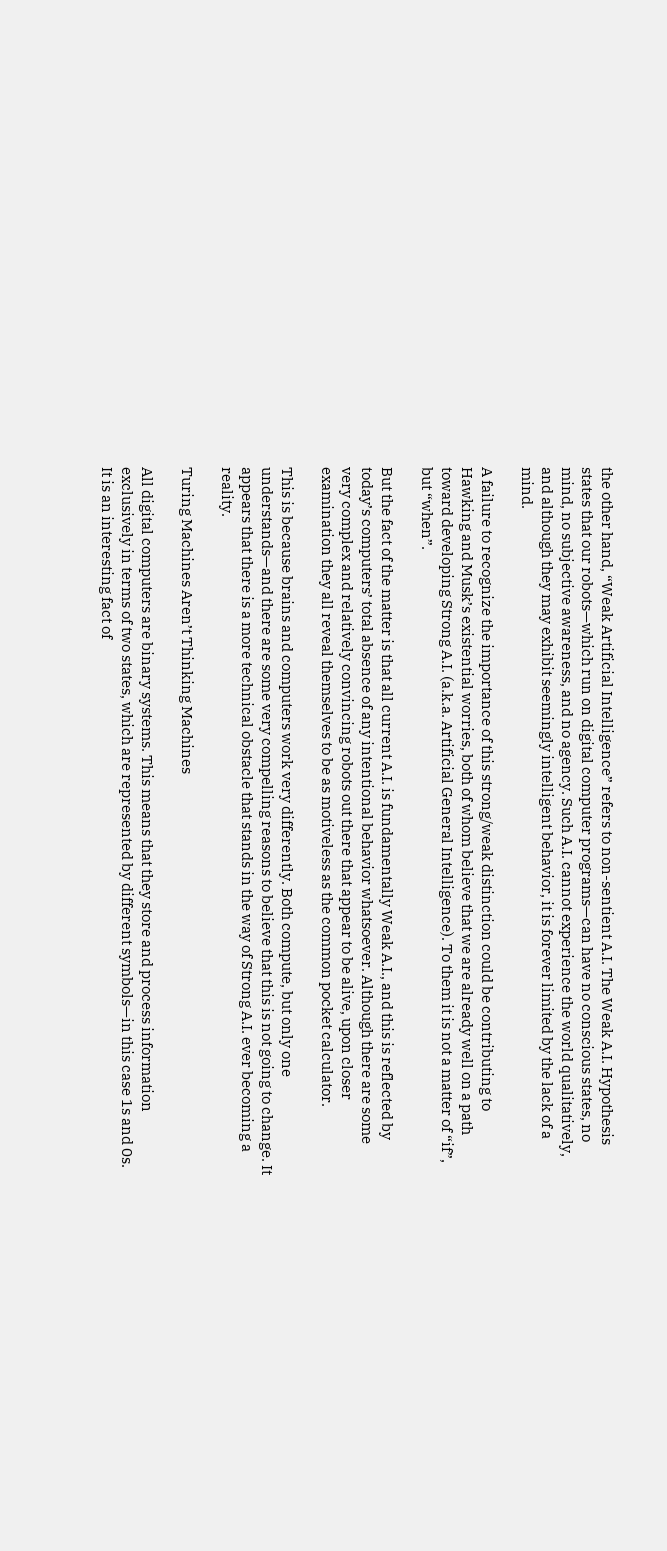the other hand, “Weak Artificial Intelligence” refers to non-sentient A.I. The Weak A.I. Hypothesis states that our robots—which run on digital computer programs—can have no conscious states, no mind, no subjective awareness, and no agency. Such A.I. cannot experience the world qualitatively, and although they may exhibit seemingly intelligent behavior, it is forever limited by the lack of a mind.

A failure to recognize the importance of this strong/weak distinction could be contributing to Hawking and Musk’s existential worries, both of whom believe that we are already well on a path toward developing Strong A.I. (a.k.a. Artificial General Intelligence). To them it is not a matter of “if”, but “when”.

But the fact of the matter is that all current A.I. is fundamentally Weak A.I., and this is reflected by today’s computers’ total absence of any intentional behavior whatsoever. Although there are some very complex and relatively convincing robots out there that appear to be alive, upon closer examination they all reveal themselves to be as motiveless as the common pocket calculator.

This is because brains and computers work very differently. Both compute, but only one understands—and there are some very compelling reasons to believe that this is not going to change. It appears that there is a more technical obstacle that stands in the way of Strong A.I. ever becoming a reality.

Turing Machines Aren’t Thinking Machines

All digital computers are binary systems. This means that they store and process information exclusively in terms of two states, which are represented by different symbols—in this case 1s and 0s. It is an interesting fact of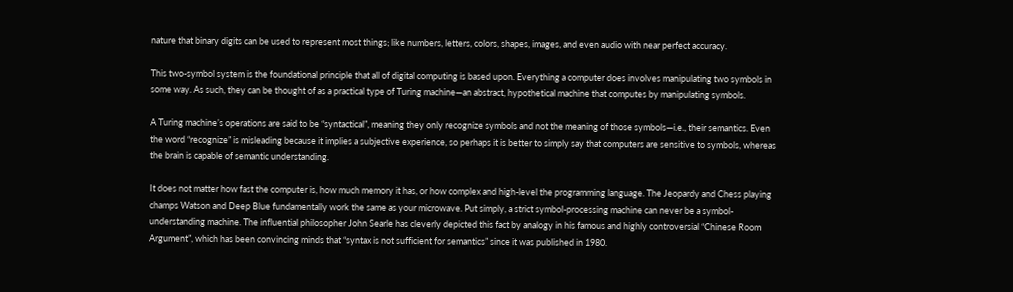nature that binary digits can be used to represent most things; like numbers, letters, colors, shapes, images, and even audio with near perfect accuracy.

This two-symbol system is the foundational principle that all of digital computing is based upon. Everything a computer does involves manipulating two symbols in some way. As such, they can be thought of as a practical type of Turing machine—an abstract, hypothetical machine that computes by manipulating symbols.

A Turing machine’s operations are said to be “syntactical”, meaning they only recognize symbols and not the meaning of those symbols—i.e., their semantics. Even the word “recognize” is misleading because it implies a subjective experience, so perhaps it is better to simply say that computers are sensitive to symbols, whereas the brain is capable of semantic understanding.

It does not matter how fast the computer is, how much memory it has, or how complex and high-level the programming language. The Jeopardy and Chess playing champs Watson and Deep Blue fundamentally work the same as your microwave. Put simply, a strict symbol-processing machine can never be a symbol-understanding machine. The influential philosopher John Searle has cleverly depicted this fact by analogy in his famous and highly controversial “Chinese Room Argument”, which has been convincing minds that “syntax is not sufficient for semantics” since it was published in 1980.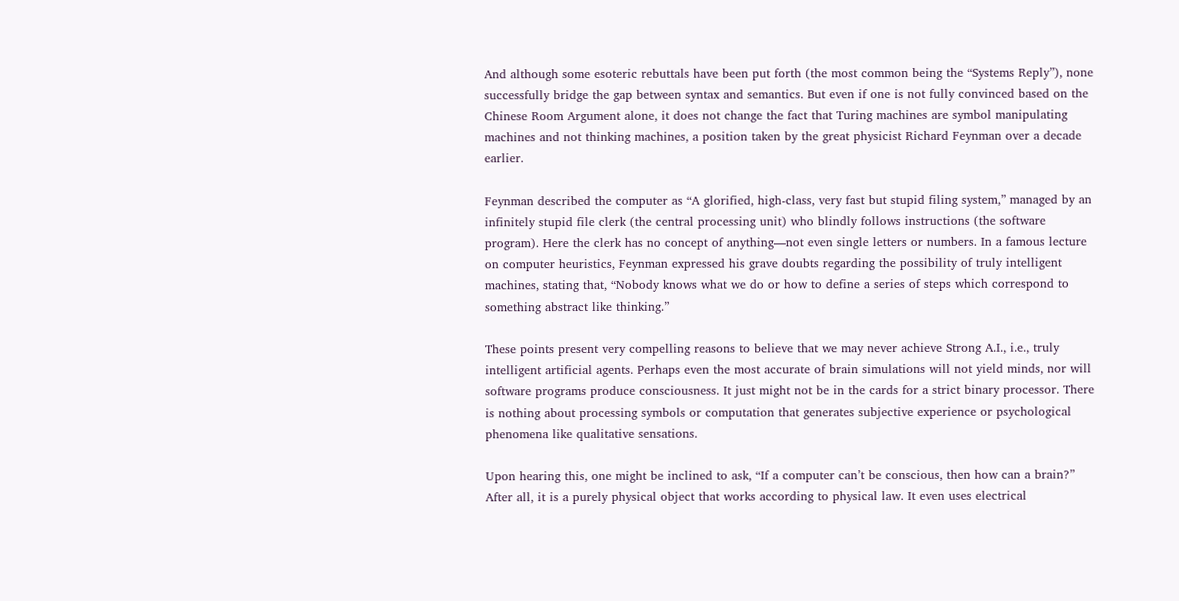And although some esoteric rebuttals have been put forth (the most common being the “Systems Reply”), none successfully bridge the gap between syntax and semantics. But even if one is not fully convinced based on the Chinese Room Argument alone, it does not change the fact that Turing machines are symbol manipulating machines and not thinking machines, a position taken by the great physicist Richard Feynman over a decade earlier.

Feynman described the computer as “A glorified, high-class, very fast but stupid filing system,” managed by an infinitely stupid file clerk (the central processing unit) who blindly follows instructions (the software program). Here the clerk has no concept of anything—not even single letters or numbers. In a famous lecture on computer heuristics, Feynman expressed his grave doubts regarding the possibility of truly intelligent machines, stating that, “Nobody knows what we do or how to define a series of steps which correspond to something abstract like thinking.”

These points present very compelling reasons to believe that we may never achieve Strong A.I., i.e., truly intelligent artificial agents. Perhaps even the most accurate of brain simulations will not yield minds, nor will software programs produce consciousness. It just might not be in the cards for a strict binary processor. There is nothing about processing symbols or computation that generates subjective experience or psychological phenomena like qualitative sensations.

Upon hearing this, one might be inclined to ask, “If a computer can’t be conscious, then how can a brain?” After all, it is a purely physical object that works according to physical law. It even uses electrical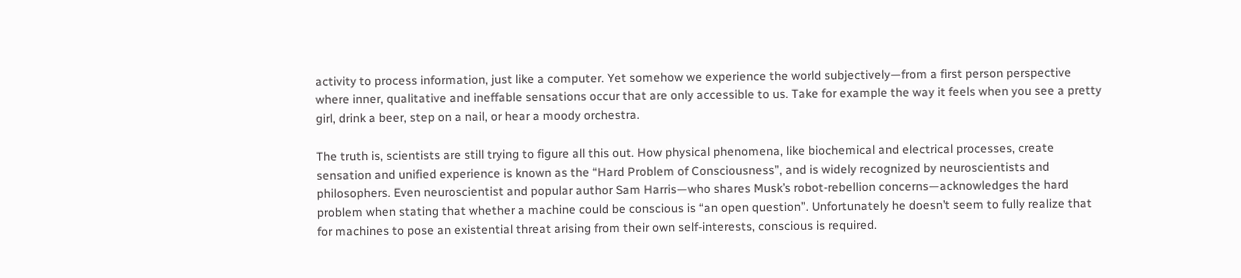activity to process information, just like a computer. Yet somehow we experience the world subjectively—from a first person perspective where inner, qualitative and ineffable sensations occur that are only accessible to us. Take for example the way it feels when you see a pretty girl, drink a beer, step on a nail, or hear a moody orchestra.

The truth is, scientists are still trying to figure all this out. How physical phenomena, like biochemical and electrical processes, create sensation and unified experience is known as the “Hard Problem of Consciousness”, and is widely recognized by neuroscientists and philosophers. Even neuroscientist and popular author Sam Harris—who shares Musk’s robot-rebellion concerns—acknowledges the hard problem when stating that whether a machine could be conscious is “an open question”. Unfortunately he doesn’t seem to fully realize that for machines to pose an existential threat arising from their own self-interests, conscious is required.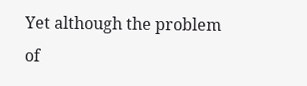Yet although the problem of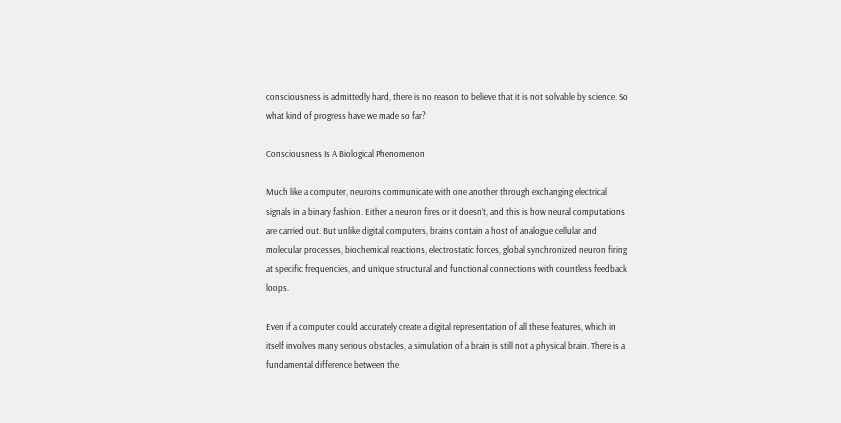consciousness is admittedly hard, there is no reason to believe that it is not solvable by science. So what kind of progress have we made so far?

Consciousness Is A Biological Phenomenon

Much like a computer, neurons communicate with one another through exchanging electrical signals in a binary fashion. Either a neuron fires or it doesn’t, and this is how neural computations are carried out. But unlike digital computers, brains contain a host of analogue cellular and molecular processes, biochemical reactions, electrostatic forces, global synchronized neuron firing at specific frequencies, and unique structural and functional connections with countless feedback loops.

Even if a computer could accurately create a digital representation of all these features, which in itself involves many serious obstacles, a simulation of a brain is still not a physical brain. There is a fundamental difference between the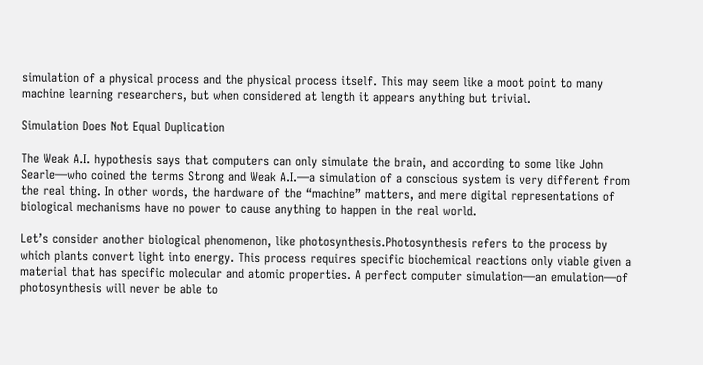simulation of a physical process and the physical process itself. This may seem like a moot point to many machine learning researchers, but when considered at length it appears anything but trivial.

Simulation Does Not Equal Duplication

The Weak A.I. hypothesis says that computers can only simulate the brain, and according to some like John Searle—who coined the terms Strong and Weak A.I.—a simulation of a conscious system is very different from the real thing. In other words, the hardware of the “machine” matters, and mere digital representations of biological mechanisms have no power to cause anything to happen in the real world.

Let’s consider another biological phenomenon, like photosynthesis.Photosynthesis refers to the process by which plants convert light into energy. This process requires specific biochemical reactions only viable given a material that has specific molecular and atomic properties. A perfect computer simulation—an emulation—of photosynthesis will never be able to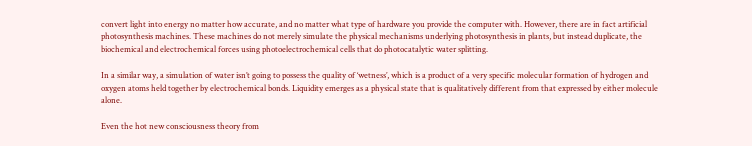convert light into energy no matter how accurate, and no matter what type of hardware you provide the computer with. However, there are in fact artificial photosynthesis machines. These machines do not merely simulate the physical mechanisms underlying photosynthesis in plants, but instead duplicate, the biochemical and electrochemical forces using photoelectrochemical cells that do photocatalytic water splitting.

In a similar way, a simulation of water isn’t going to possess the quality of ‘wetness’, which is a product of a very specific molecular formation of hydrogen and oxygen atoms held together by electrochemical bonds. Liquidity emerges as a physical state that is qualitatively different from that expressed by either molecule alone.

Even the hot new consciousness theory from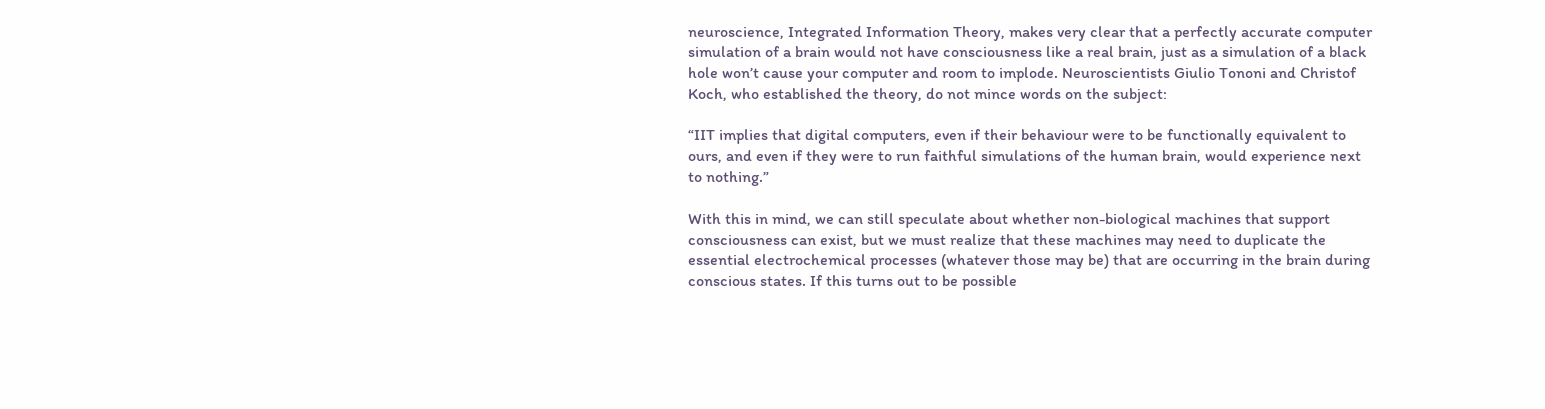neuroscience, Integrated Information Theory, makes very clear that a perfectly accurate computer simulation of a brain would not have consciousness like a real brain, just as a simulation of a black hole won’t cause your computer and room to implode. Neuroscientists Giulio Tononi and Christof Koch, who established the theory, do not mince words on the subject:

“IIT implies that digital computers, even if their behaviour were to be functionally equivalent to ours, and even if they were to run faithful simulations of the human brain, would experience next to nothing.”

With this in mind, we can still speculate about whether non-biological machines that support consciousness can exist, but we must realize that these machines may need to duplicate the essential electrochemical processes (whatever those may be) that are occurring in the brain during conscious states. If this turns out to be possible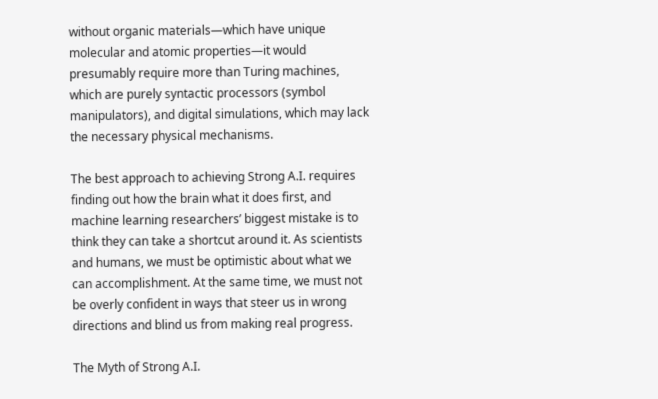without organic materials—which have unique molecular and atomic properties—it would presumably require more than Turing machines, which are purely syntactic processors (symbol manipulators), and digital simulations, which may lack the necessary physical mechanisms.

The best approach to achieving Strong A.I. requires finding out how the brain what it does first, and machine learning researchers’ biggest mistake is to think they can take a shortcut around it. As scientists and humans, we must be optimistic about what we can accomplishment. At the same time, we must not be overly confident in ways that steer us in wrong directions and blind us from making real progress.

The Myth of Strong A.I.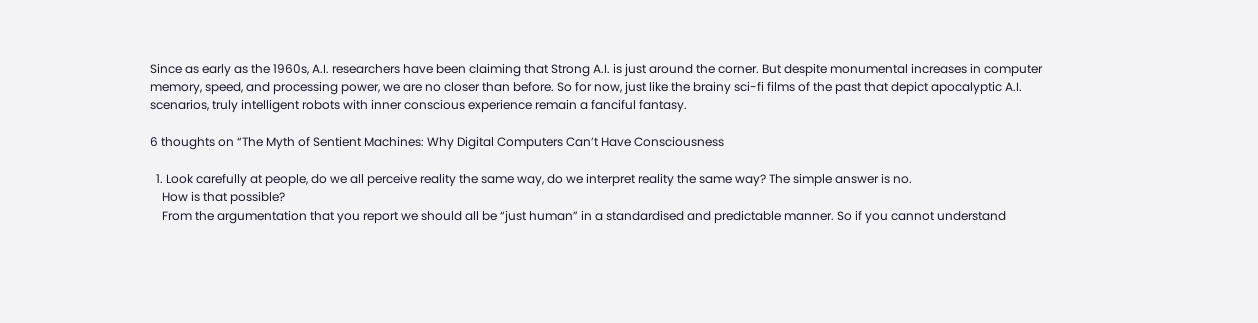Since as early as the 1960s, A.I. researchers have been claiming that Strong A.I. is just around the corner. But despite monumental increases in computer memory, speed, and processing power, we are no closer than before. So for now, just like the brainy sci-fi films of the past that depict apocalyptic A.I. scenarios, truly intelligent robots with inner conscious experience remain a fanciful fantasy.

6 thoughts on “The Myth of Sentient Machines: Why Digital Computers Can’t Have Consciousness

  1. Look carefully at people, do we all perceive reality the same way, do we interpret reality the same way? The simple answer is no.
    How is that possible?
    From the argumentation that you report we should all be “just human” in a standardised and predictable manner. So if you cannot understand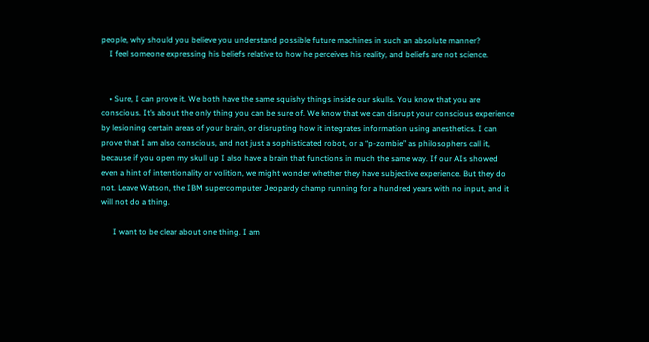people, why should you believe you understand possible future machines in such an absolute manner?
    I feel someone expressing his beliefs relative to how he perceives his reality, and beliefs are not science.


    • Sure, I can prove it. We both have the same squishy things inside our skulls. You know that you are conscious. It’s about the only thing you can be sure of. We know that we can disrupt your conscious experience by lesioning certain areas of your brain, or disrupting how it integrates information using anesthetics. I can prove that I am also conscious, and not just a sophisticated robot, or a “p-zombie” as philosophers call it, because if you open my skull up I also have a brain that functions in much the same way. If our AIs showed even a hint of intentionality or volition, we might wonder whether they have subjective experience. But they do not. Leave Watson, the IBM supercomputer Jeopardy champ running for a hundred years with no input, and it will not do a thing.

      I want to be clear about one thing. I am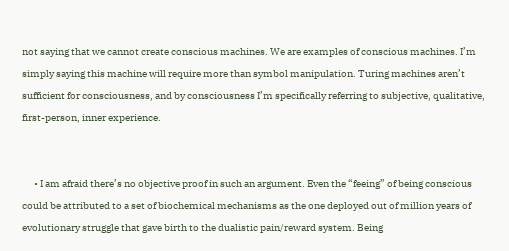not saying that we cannot create conscious machines. We are examples of conscious machines. I’m simply saying this machine will require more than symbol manipulation. Turing machines aren’t sufficient for consciousness, and by consciousness I’m specifically referring to subjective, qualitative, first-person, inner experience.


      • I am afraid there’s no objective proof in such an argument. Even the “feeing” of being conscious could be attributed to a set of biochemical mechanisms as the one deployed out of million years of evolutionary struggle that gave birth to the dualistic pain/reward system. Being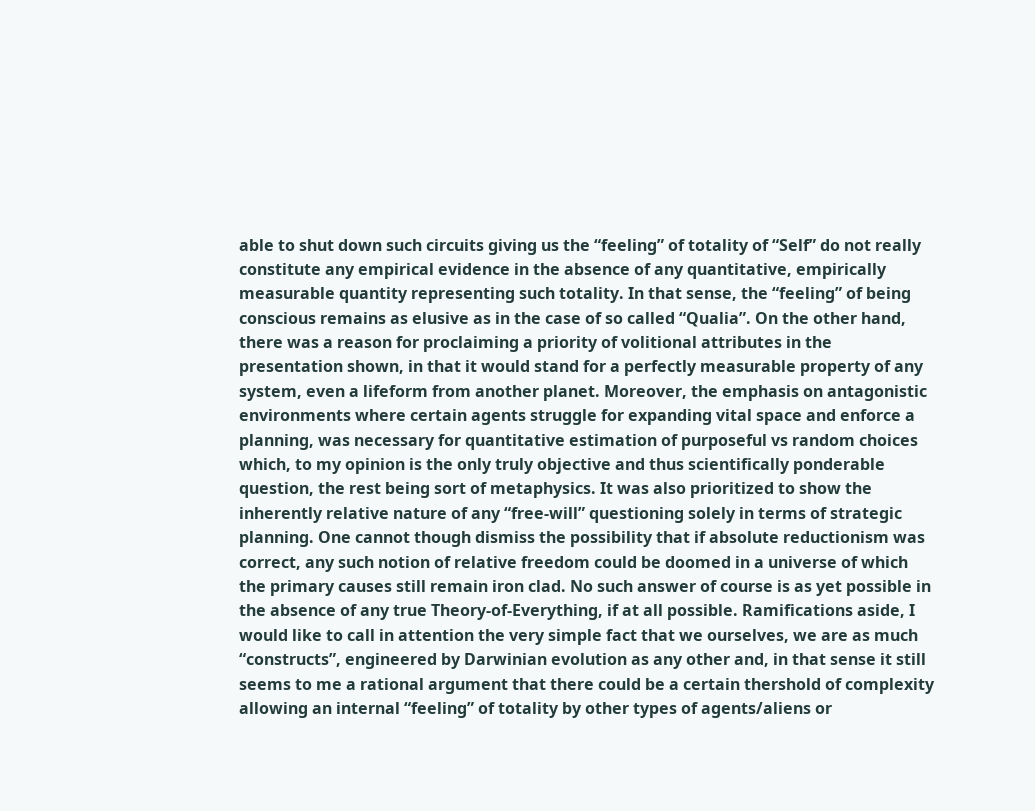able to shut down such circuits giving us the “feeling” of totality of “Self” do not really constitute any empirical evidence in the absence of any quantitative, empirically measurable quantity representing such totality. In that sense, the “feeling” of being conscious remains as elusive as in the case of so called “Qualia”. On the other hand, there was a reason for proclaiming a priority of volitional attributes in the presentation shown, in that it would stand for a perfectly measurable property of any system, even a lifeform from another planet. Moreover, the emphasis on antagonistic environments where certain agents struggle for expanding vital space and enforce a planning, was necessary for quantitative estimation of purposeful vs random choices which, to my opinion is the only truly objective and thus scientifically ponderable question, the rest being sort of metaphysics. It was also prioritized to show the inherently relative nature of any “free-will” questioning solely in terms of strategic planning. One cannot though dismiss the possibility that if absolute reductionism was correct, any such notion of relative freedom could be doomed in a universe of which the primary causes still remain iron clad. No such answer of course is as yet possible in the absence of any true Theory-of-Everything, if at all possible. Ramifications aside, I would like to call in attention the very simple fact that we ourselves, we are as much “constructs”, engineered by Darwinian evolution as any other and, in that sense it still seems to me a rational argument that there could be a certain thershold of complexity allowing an internal “feeling” of totality by other types of agents/aliens or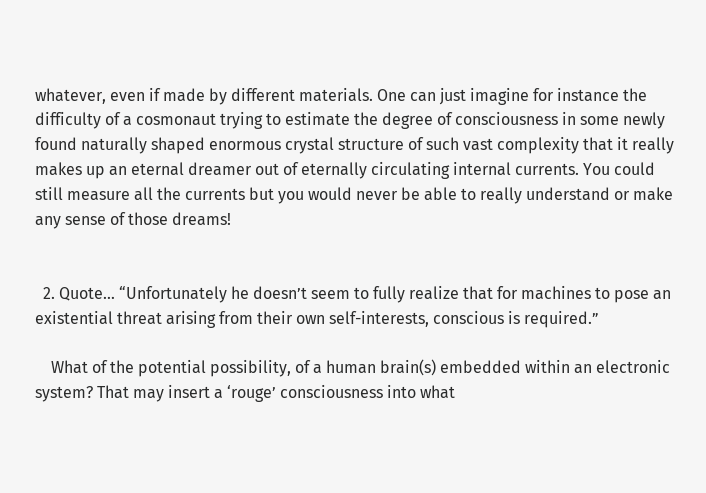whatever, even if made by different materials. One can just imagine for instance the difficulty of a cosmonaut trying to estimate the degree of consciousness in some newly found naturally shaped enormous crystal structure of such vast complexity that it really makes up an eternal dreamer out of eternally circulating internal currents. You could still measure all the currents but you would never be able to really understand or make any sense of those dreams!


  2. Quote… “Unfortunately he doesn’t seem to fully realize that for machines to pose an existential threat arising from their own self-interests, conscious is required.”

    What of the potential possibility, of a human brain(s) embedded within an electronic system? That may insert a ‘rouge’ consciousness into what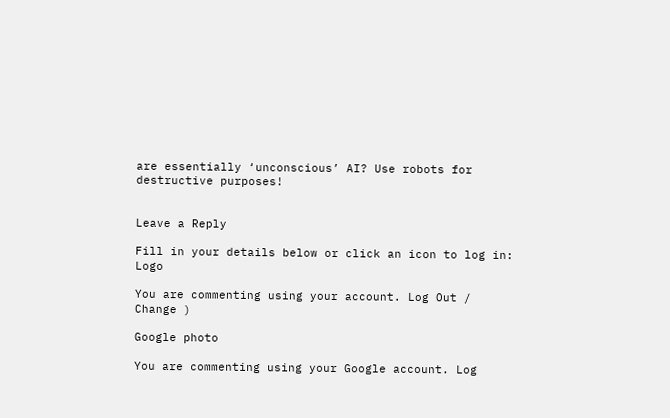are essentially ‘unconscious’ AI? Use robots for destructive purposes!


Leave a Reply

Fill in your details below or click an icon to log in: Logo

You are commenting using your account. Log Out /  Change )

Google photo

You are commenting using your Google account. Log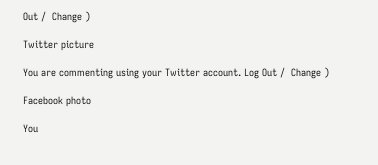Out /  Change )

Twitter picture

You are commenting using your Twitter account. Log Out /  Change )

Facebook photo

You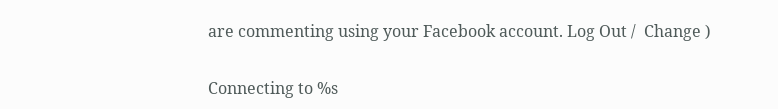are commenting using your Facebook account. Log Out /  Change )

Connecting to %s